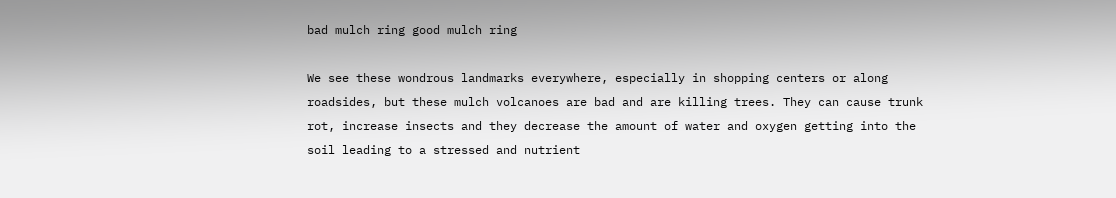bad mulch ring good mulch ring

We see these wondrous landmarks everywhere, especially in shopping centers or along roadsides, but these mulch volcanoes are bad and are killing trees. They can cause trunk rot, increase insects and they decrease the amount of water and oxygen getting into the soil leading to a stressed and nutrient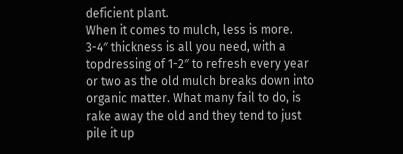deficient plant.
When it comes to mulch, less is more. 3-4″ thickness is all you need, with a topdressing of 1-2″ to refresh every year or two as the old mulch breaks down into organic matter. What many fail to do, is rake away the old and they tend to just pile it up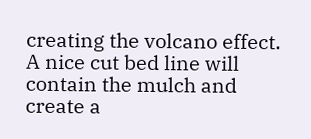creating the volcano effect. A nice cut bed line will contain the mulch and create a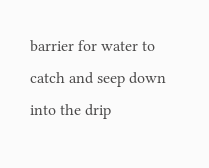barrier for water to catch and seep down into the drip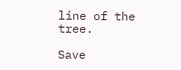line of the tree.

Save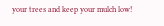your trees and keep your mulch low!